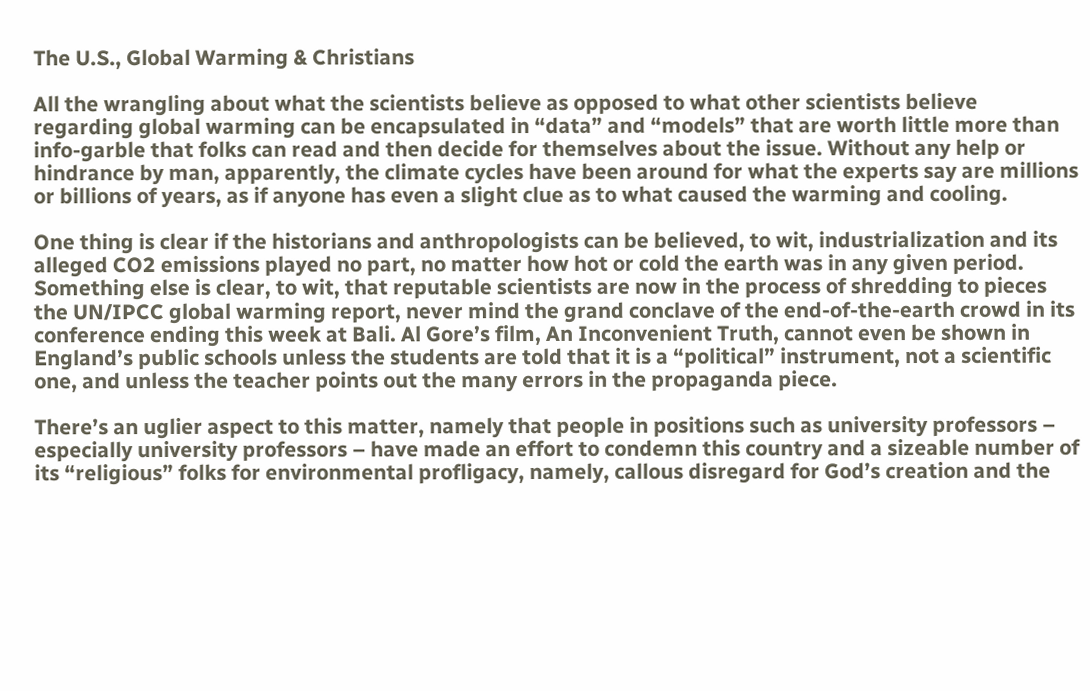The U.S., Global Warming & Christians

All the wrangling about what the scientists believe as opposed to what other scientists believe regarding global warming can be encapsulated in “data” and “models” that are worth little more than info-garble that folks can read and then decide for themselves about the issue. Without any help or hindrance by man, apparently, the climate cycles have been around for what the experts say are millions or billions of years, as if anyone has even a slight clue as to what caused the warming and cooling.

One thing is clear if the historians and anthropologists can be believed, to wit, industrialization and its alleged CO2 emissions played no part, no matter how hot or cold the earth was in any given period. Something else is clear, to wit, that reputable scientists are now in the process of shredding to pieces the UN/IPCC global warming report, never mind the grand conclave of the end-of-the-earth crowd in its conference ending this week at Bali. Al Gore’s film, An Inconvenient Truth, cannot even be shown in England’s public schools unless the students are told that it is a “political” instrument, not a scientific one, and unless the teacher points out the many errors in the propaganda piece.

There’s an uglier aspect to this matter, namely that people in positions such as university professors – especially university professors – have made an effort to condemn this country and a sizeable number of its “religious” folks for environmental profligacy, namely, callous disregard for God’s creation and the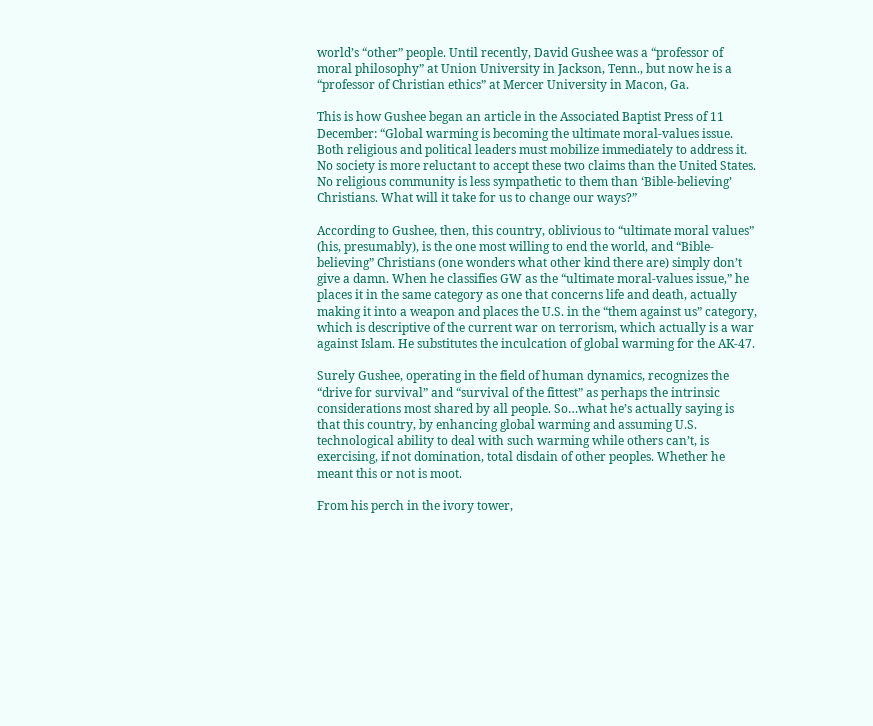world’s “other” people. Until recently, David Gushee was a “professor of moral philosophy” at Union University in Jackson, Tenn., but now he is a “professor of Christian ethics” at Mercer University in Macon, Ga.

This is how Gushee began an article in the Associated Baptist Press of 11 December: “Global warming is becoming the ultimate moral-values issue. Both religious and political leaders must mobilize immediately to address it. No society is more reluctant to accept these two claims than the United States. No religious community is less sympathetic to them than ‘Bible-believing’ Christians. What will it take for us to change our ways?”

According to Gushee, then, this country, oblivious to “ultimate moral values” (his, presumably), is the one most willing to end the world, and “Bible-believing” Christians (one wonders what other kind there are) simply don’t give a damn. When he classifies GW as the “ultimate moral-values issue,” he places it in the same category as one that concerns life and death, actually making it into a weapon and places the U.S. in the “them against us” category, which is descriptive of the current war on terrorism, which actually is a war against Islam. He substitutes the inculcation of global warming for the AK-47.

Surely Gushee, operating in the field of human dynamics, recognizes the “drive for survival” and “survival of the fittest” as perhaps the intrinsic considerations most shared by all people. So…what he’s actually saying is that this country, by enhancing global warming and assuming U.S. technological ability to deal with such warming while others can’t, is exercising, if not domination, total disdain of other peoples. Whether he meant this or not is moot.

From his perch in the ivory tower,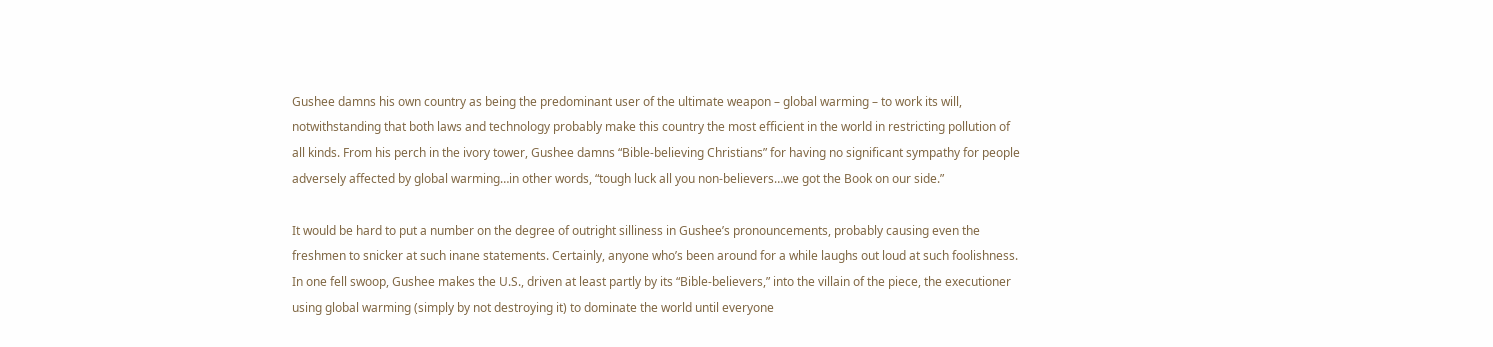Gushee damns his own country as being the predominant user of the ultimate weapon – global warming – to work its will, notwithstanding that both laws and technology probably make this country the most efficient in the world in restricting pollution of all kinds. From his perch in the ivory tower, Gushee damns “Bible-believing Christians” for having no significant sympathy for people adversely affected by global warming…in other words, “tough luck all you non-believers…we got the Book on our side.”

It would be hard to put a number on the degree of outright silliness in Gushee’s pronouncements, probably causing even the freshmen to snicker at such inane statements. Certainly, anyone who’s been around for a while laughs out loud at such foolishness. In one fell swoop, Gushee makes the U.S., driven at least partly by its “Bible-believers,” into the villain of the piece, the executioner using global warming (simply by not destroying it) to dominate the world until everyone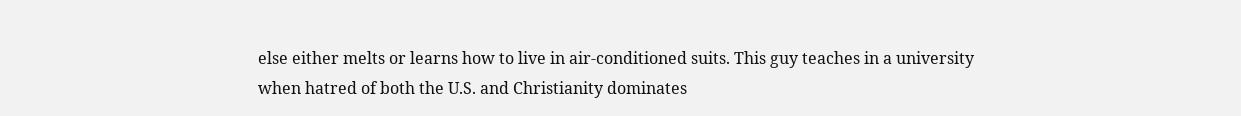else either melts or learns how to live in air-conditioned suits. This guy teaches in a university when hatred of both the U.S. and Christianity dominates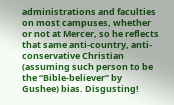administrations and faculties on most campuses, whether or not at Mercer, so he reflects that same anti-country, anti-conservative Christian (assuming such person to be the “Bible-believer” by Gushee) bias. Disgusting!